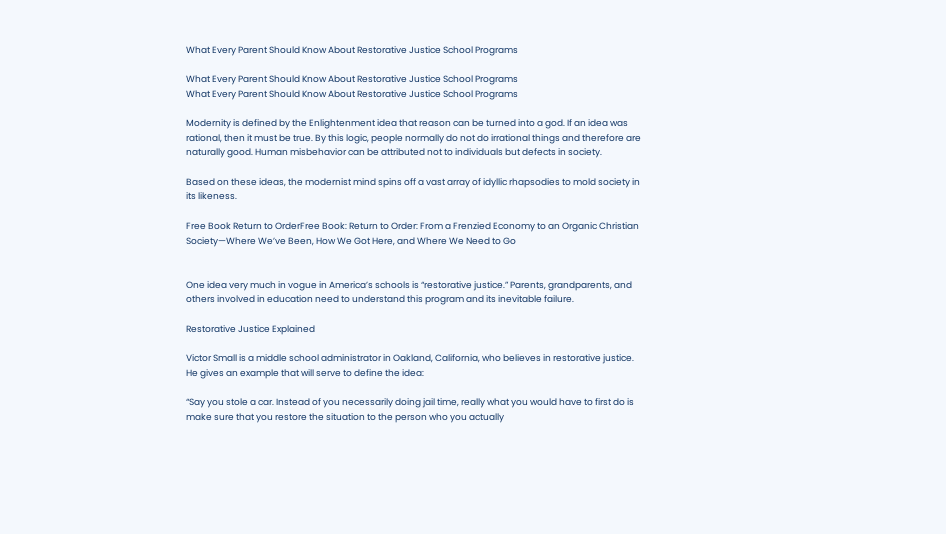What Every Parent Should Know About Restorative Justice School Programs

What Every Parent Should Know About Restorative Justice School Programs
What Every Parent Should Know About Restorative Justice School Programs

Modernity is defined by the Enlightenment idea that reason can be turned into a god. If an idea was rational, then it must be true. By this logic, people normally do not do irrational things and therefore are naturally good. Human misbehavior can be attributed not to individuals but defects in society.

Based on these ideas, the modernist mind spins off a vast array of idyllic rhapsodies to mold society in its likeness.

Free Book Return to OrderFree Book: Return to Order: From a Frenzied Economy to an Organic Christian Society—Where We’ve Been, How We Got Here, and Where We Need to Go


One idea very much in vogue in America’s schools is “restorative justice.” Parents, grandparents, and others involved in education need to understand this program and its inevitable failure.

Restorative Justice Explained

Victor Small is a middle school administrator in Oakland, California, who believes in restorative justice. He gives an example that will serve to define the idea:

“Say you stole a car. Instead of you necessarily doing jail time, really what you would have to first do is make sure that you restore the situation to the person who you actually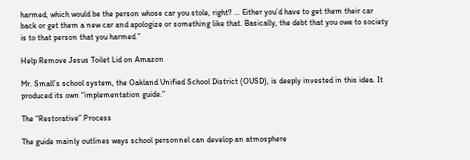harmed, which would be the person whose car you stole, right? … Either you’d have to get them their car back or get them a new car and apologize or something like that. Basically, the debt that you owe to society is to that person that you harmed.”

Help Remove Jesus Toilet Lid on Amazon

Mr. Small’s school system, the Oakland Unified School District (OUSD), is deeply invested in this idea. It produced its own “implementation guide.”

The “Restorative” Process

The guide mainly outlines ways school personnel can develop an atmosphere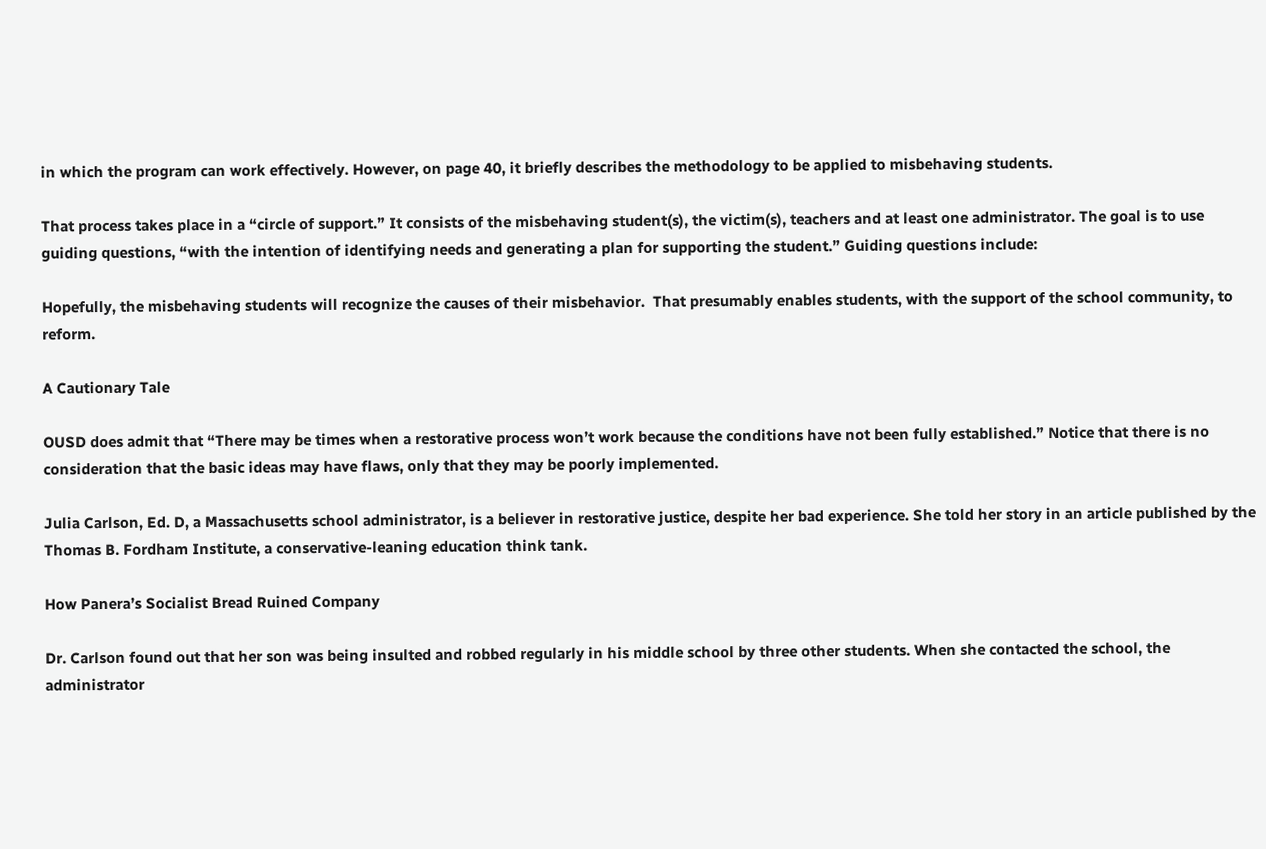in which the program can work effectively. However, on page 40, it briefly describes the methodology to be applied to misbehaving students.

That process takes place in a “circle of support.” It consists of the misbehaving student(s), the victim(s), teachers and at least one administrator. The goal is to use guiding questions, “with the intention of identifying needs and generating a plan for supporting the student.” Guiding questions include:

Hopefully, the misbehaving students will recognize the causes of their misbehavior.  That presumably enables students, with the support of the school community, to reform.

A Cautionary Tale

OUSD does admit that “There may be times when a restorative process won’t work because the conditions have not been fully established.” Notice that there is no consideration that the basic ideas may have flaws, only that they may be poorly implemented.

Julia Carlson, Ed. D, a Massachusetts school administrator, is a believer in restorative justice, despite her bad experience. She told her story in an article published by the Thomas B. Fordham Institute, a conservative-leaning education think tank.

How Panera’s Socialist Bread Ruined Company

Dr. Carlson found out that her son was being insulted and robbed regularly in his middle school by three other students. When she contacted the school, the administrator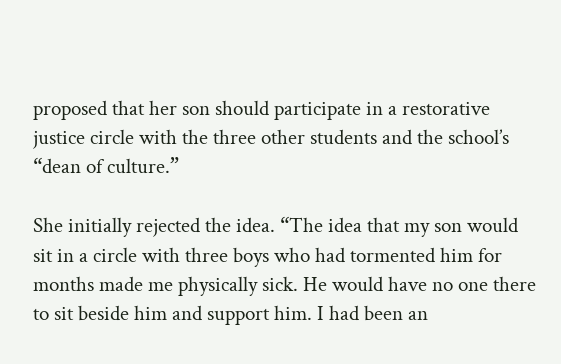proposed that her son should participate in a restorative justice circle with the three other students and the school’s “dean of culture.”

She initially rejected the idea. “The idea that my son would sit in a circle with three boys who had tormented him for months made me physically sick. He would have no one there to sit beside him and support him. I had been an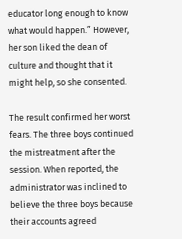educator long enough to know what would happen.” However, her son liked the dean of culture and thought that it might help, so she consented.

The result confirmed her worst fears. The three boys continued the mistreatment after the session. When reported, the administrator was inclined to believe the three boys because their accounts agreed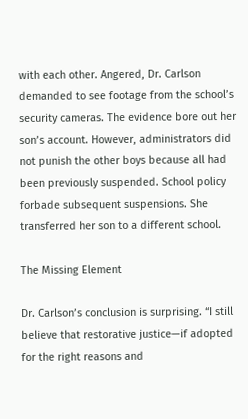with each other. Angered, Dr. Carlson demanded to see footage from the school’s security cameras. The evidence bore out her son’s account. However, administrators did not punish the other boys because all had been previously suspended. School policy forbade subsequent suspensions. She transferred her son to a different school.

The Missing Element

Dr. Carlson’s conclusion is surprising. “I still believe that restorative justice—if adopted for the right reasons and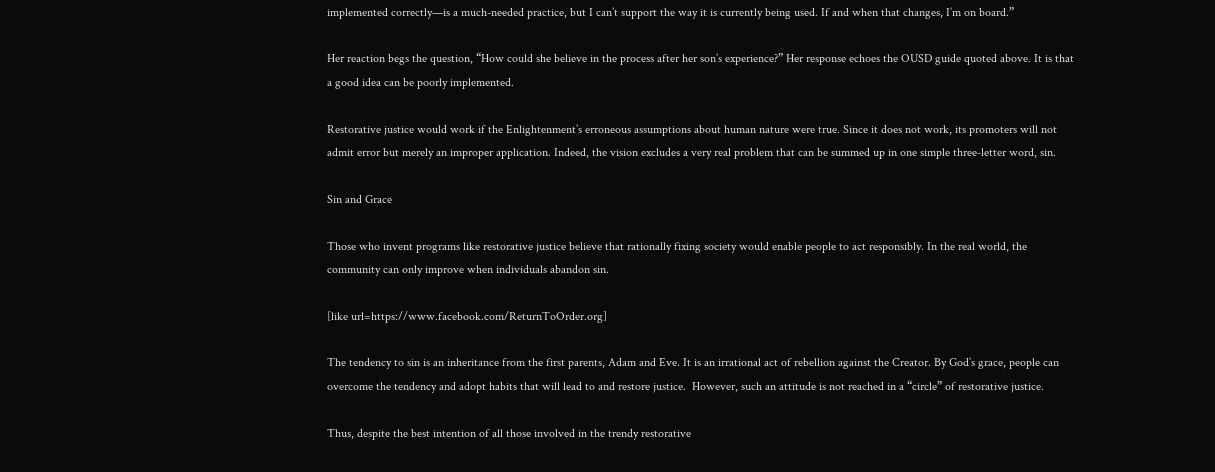implemented correctly—is a much-needed practice, but I can’t support the way it is currently being used. If and when that changes, I’m on board.”

Her reaction begs the question, “How could she believe in the process after her son’s experience?” Her response echoes the OUSD guide quoted above. It is that a good idea can be poorly implemented.

Restorative justice would work if the Enlightenment’s erroneous assumptions about human nature were true. Since it does not work, its promoters will not admit error but merely an improper application. Indeed, the vision excludes a very real problem that can be summed up in one simple three-letter word, sin.

Sin and Grace

Those who invent programs like restorative justice believe that rationally fixing society would enable people to act responsibly. In the real world, the community can only improve when individuals abandon sin.

[like url=https://www.facebook.com/ReturnToOrder.org]

The tendency to sin is an inheritance from the first parents, Adam and Eve. It is an irrational act of rebellion against the Creator. By God’s grace, people can overcome the tendency and adopt habits that will lead to and restore justice.  However, such an attitude is not reached in a “circle” of restorative justice.

Thus, despite the best intention of all those involved in the trendy restorative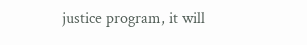justice program, it will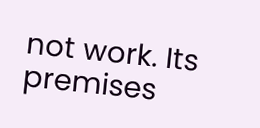not work. Its premises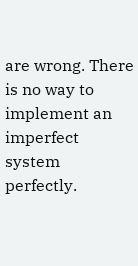are wrong. There is no way to implement an imperfect system perfectly.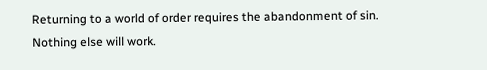Returning to a world of order requires the abandonment of sin. Nothing else will work.